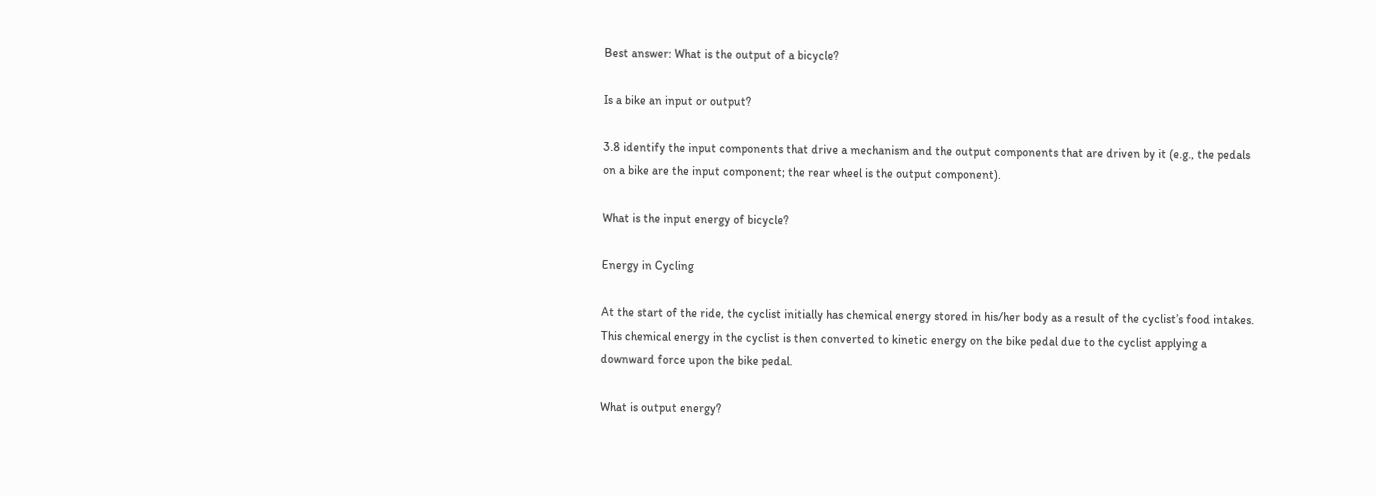Best answer: What is the output of a bicycle?

Is a bike an input or output?

3.8 identify the input components that drive a mechanism and the output components that are driven by it (e.g., the pedals on a bike are the input component; the rear wheel is the output component).

What is the input energy of bicycle?

Energy in Cycling

At the start of the ride, the cyclist initially has chemical energy stored in his/her body as a result of the cyclist’s food intakes. This chemical energy in the cyclist is then converted to kinetic energy on the bike pedal due to the cyclist applying a downward force upon the bike pedal.

What is output energy?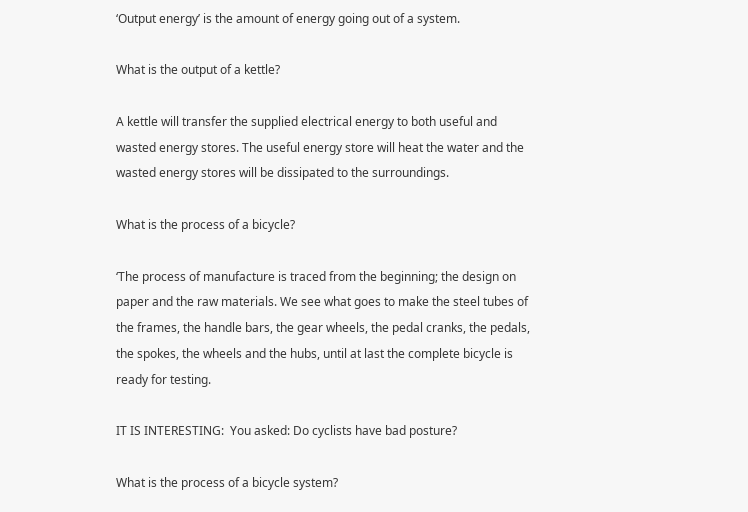‘Output energy’ is the amount of energy going out of a system.

What is the output of a kettle?

A kettle will transfer the supplied electrical energy to both useful and wasted energy stores. The useful energy store will heat the water and the wasted energy stores will be dissipated to the surroundings.

What is the process of a bicycle?

‘The process of manufacture is traced from the beginning; the design on paper and the raw materials. We see what goes to make the steel tubes of the frames, the handle bars, the gear wheels, the pedal cranks, the pedals, the spokes, the wheels and the hubs, until at last the complete bicycle is ready for testing.

IT IS INTERESTING:  You asked: Do cyclists have bad posture?

What is the process of a bicycle system?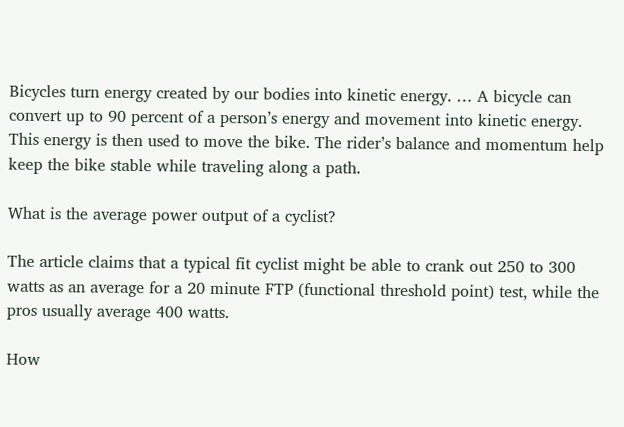Bicycles turn energy created by our bodies into kinetic energy. … A bicycle can convert up to 90 percent of a person’s energy and movement into kinetic energy. This energy is then used to move the bike. The rider’s balance and momentum help keep the bike stable while traveling along a path.

What is the average power output of a cyclist?

The article claims that a typical fit cyclist might be able to crank out 250 to 300 watts as an average for a 20 minute FTP (functional threshold point) test, while the pros usually average 400 watts.

How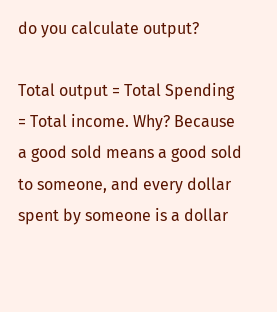do you calculate output?

Total output = Total Spending = Total income. Why? Because a good sold means a good sold to someone, and every dollar spent by someone is a dollar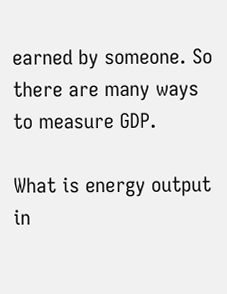earned by someone. So there are many ways to measure GDP.

What is energy output in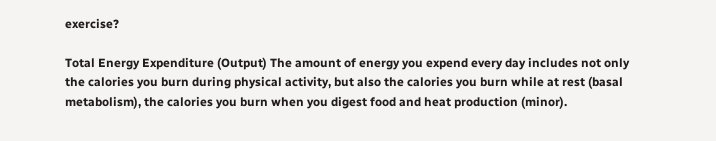exercise?

Total Energy Expenditure (Output) The amount of energy you expend every day includes not only the calories you burn during physical activity, but also the calories you burn while at rest (basal metabolism), the calories you burn when you digest food and heat production (minor).